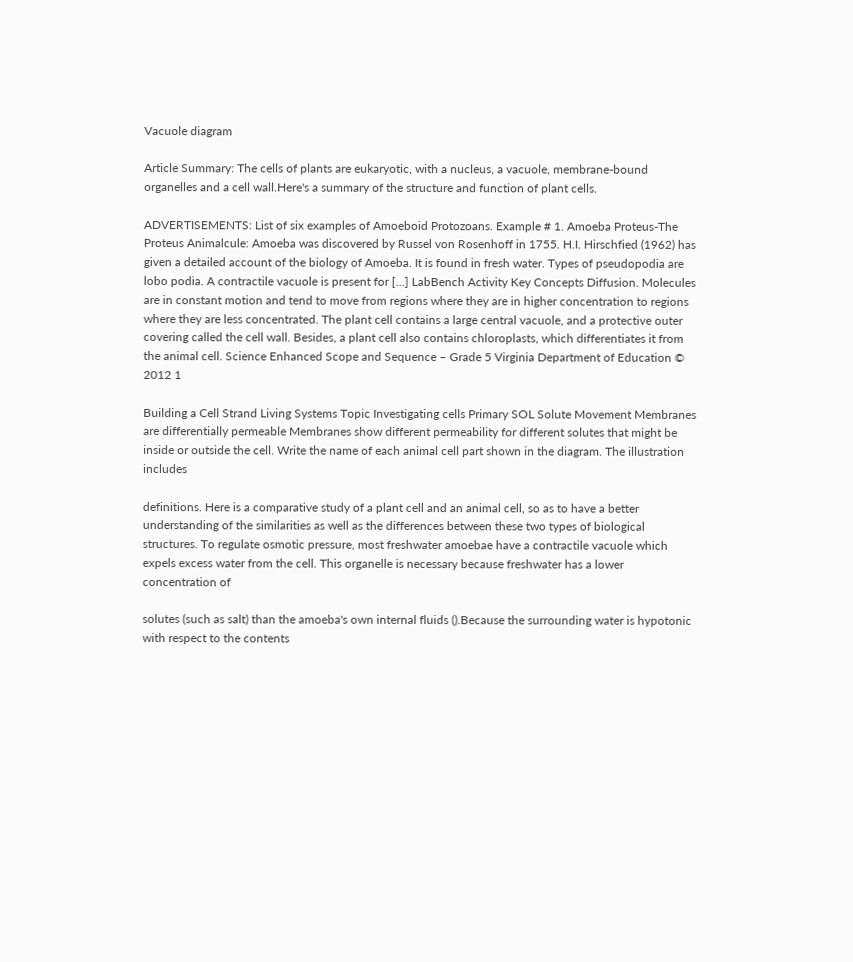Vacuole diagram

Article Summary: The cells of plants are eukaryotic, with a nucleus, a vacuole, membrane-bound organelles and a cell wall.Here's a summary of the structure and function of plant cells.

ADVERTISEMENTS: List of six examples of Amoeboid Protozoans. Example # 1. Amoeba Proteus-The Proteus Animalcule: Amoeba was discovered by Russel von Rosenhoff in 1755. H.I. Hirschfied (1962) has given a detailed account of the biology of Amoeba. It is found in fresh water. Types of pseudopodia are lobo podia. A contractile vacuole is present for […] LabBench Activity Key Concepts Diffusion. Molecules are in constant motion and tend to move from regions where they are in higher concentration to regions where they are less concentrated. The plant cell contains a large central vacuole, and a protective outer covering called the cell wall. Besides, a plant cell also contains chloroplasts, which differentiates it from the animal cell. Science Enhanced Scope and Sequence – Grade 5 Virginia Department of Education © 2012 1

Building a Cell Strand Living Systems Topic Investigating cells Primary SOL Solute Movement Membranes are differentially permeable Membranes show different permeability for different solutes that might be inside or outside the cell. Write the name of each animal cell part shown in the diagram. The illustration includes

definitions. Here is a comparative study of a plant cell and an animal cell, so as to have a better understanding of the similarities as well as the differences between these two types of biological structures. To regulate osmotic pressure, most freshwater amoebae have a contractile vacuole which expels excess water from the cell. This organelle is necessary because freshwater has a lower concentration of

solutes (such as salt) than the amoeba's own internal fluids ().Because the surrounding water is hypotonic with respect to the contents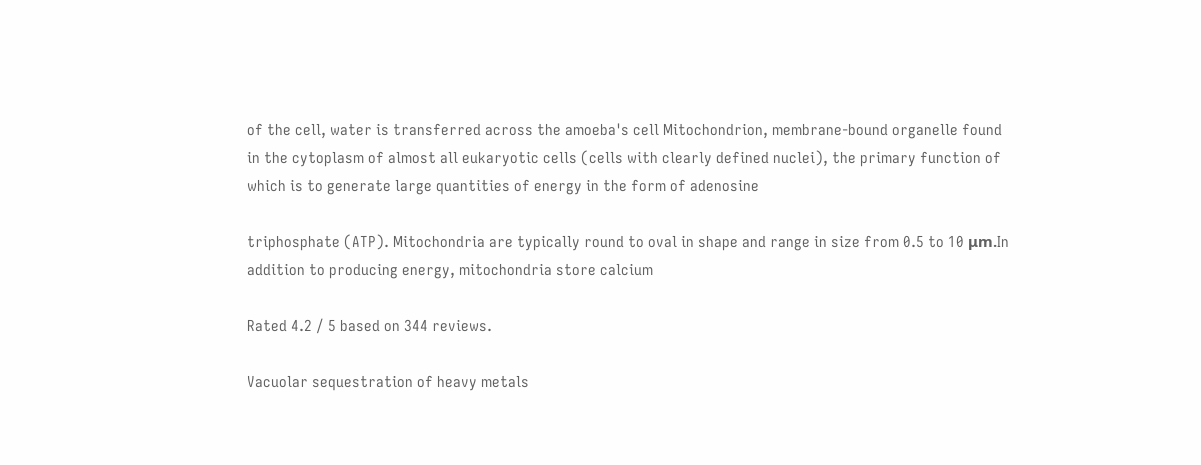of the cell, water is transferred across the amoeba's cell Mitochondrion, membrane-bound organelle found in the cytoplasm of almost all eukaryotic cells (cells with clearly defined nuclei), the primary function of which is to generate large quantities of energy in the form of adenosine

triphosphate (ATP). Mitochondria are typically round to oval in shape and range in size from 0.5 to 10 μm.In addition to producing energy, mitochondria store calcium

Rated 4.2 / 5 based on 344 reviews.

Vacuolar sequestration of heavy metals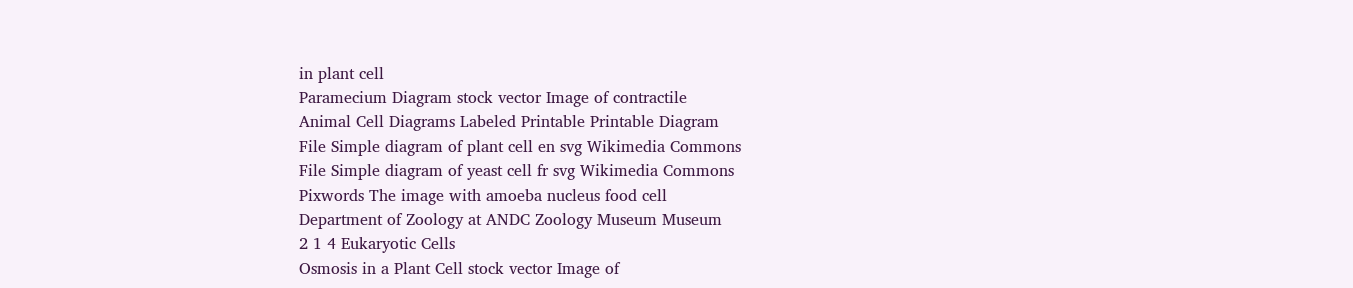in plant cell
Paramecium Diagram stock vector Image of contractile
Animal Cell Diagrams Labeled Printable Printable Diagram
File Simple diagram of plant cell en svg Wikimedia Commons
File Simple diagram of yeast cell fr svg Wikimedia Commons
Pixwords The image with amoeba nucleus food cell
Department of Zoology at ANDC Zoology Museum Museum
2 1 4 Eukaryotic Cells
Osmosis in a Plant Cell stock vector Image of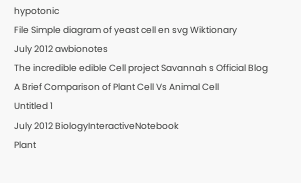hypotonic
File Simple diagram of yeast cell en svg Wiktionary
July 2012 awbionotes
The incredible edible Cell project Savannah s Official Blog
A Brief Comparison of Plant Cell Vs Animal Cell
Untitled 1
July 2012 BiologyInteractiveNotebook
Plant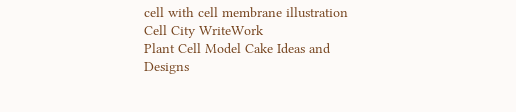cell with cell membrane illustration
Cell City WriteWork
Plant Cell Model Cake Ideas and Designs